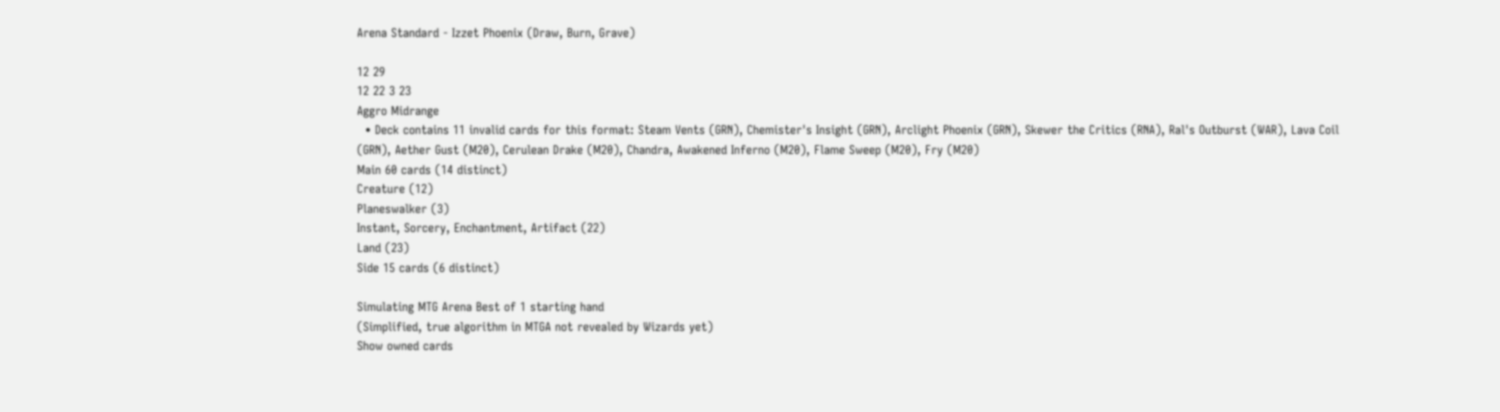Arena Standard - Izzet Phoenix (Draw, Burn, Grave)

12 29
12 22 3 23
Aggro Midrange
  • Deck contains 11 invalid cards for this format: Steam Vents (GRN), Chemister's Insight (GRN), Arclight Phoenix (GRN), Skewer the Critics (RNA), Ral's Outburst (WAR), Lava Coil (GRN), Aether Gust (M20), Cerulean Drake (M20), Chandra, Awakened Inferno (M20), Flame Sweep (M20), Fry (M20)
Main 60 cards (14 distinct)
Creature (12)
Planeswalker (3)
Instant, Sorcery, Enchantment, Artifact (22)
Land (23)
Side 15 cards (6 distinct)

Simulating MTG Arena Best of 1 starting hand
(Simplified, true algorithm in MTGA not revealed by Wizards yet)
Show owned cards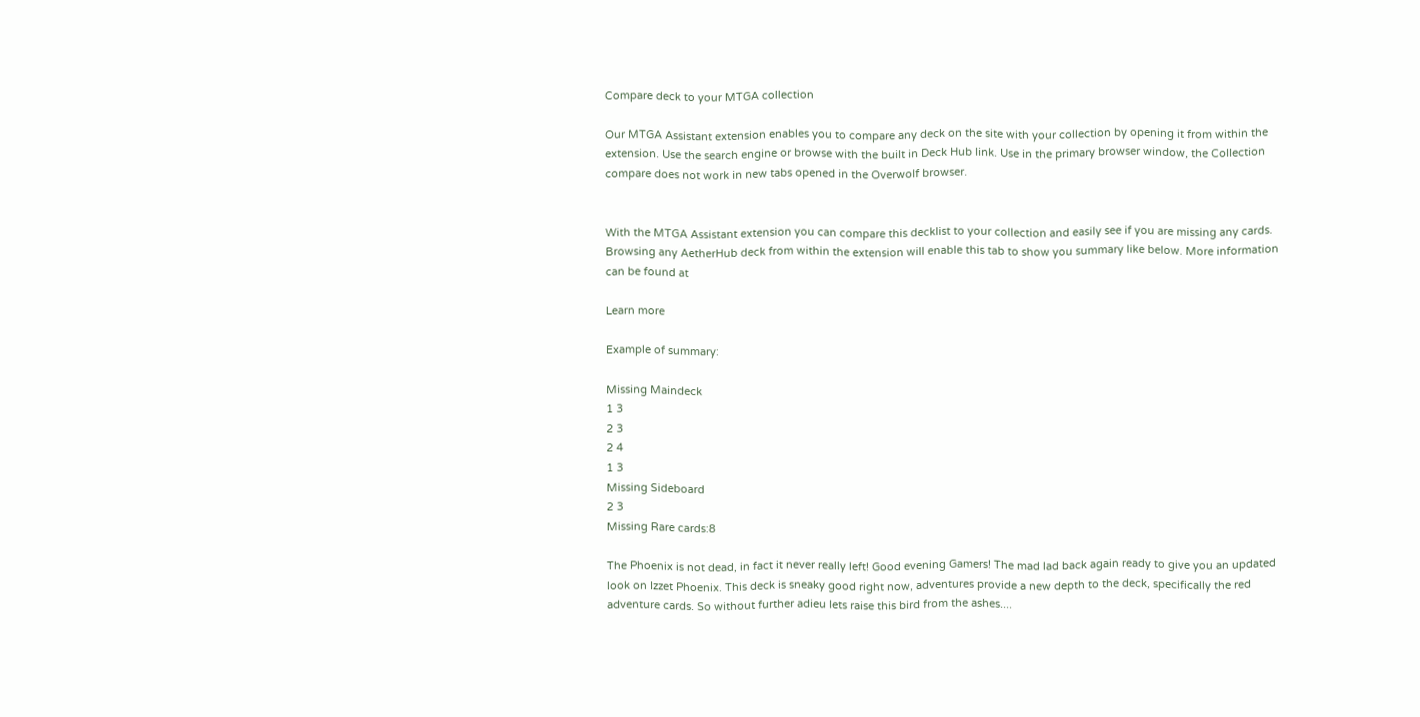Compare deck to your MTGA collection

Our MTGA Assistant extension enables you to compare any deck on the site with your collection by opening it from within the extension. Use the search engine or browse with the built in Deck Hub link. Use in the primary browser window, the Collection compare does not work in new tabs opened in the Overwolf browser.


With the MTGA Assistant extension you can compare this decklist to your collection and easily see if you are missing any cards. Browsing any AetherHub deck from within the extension will enable this tab to show you summary like below. More information can be found at

Learn more

Example of summary:

Missing Maindeck
1 3
2 3
2 4
1 3
Missing Sideboard
2 3
Missing Rare cards:8

The Phoenix is not dead, in fact it never really left! Good evening Gamers! The mad lad back again ready to give you an updated look on Izzet Phoenix. This deck is sneaky good right now, adventures provide a new depth to the deck, specifically the red adventure cards. So without further adieu lets raise this bird from the ashes....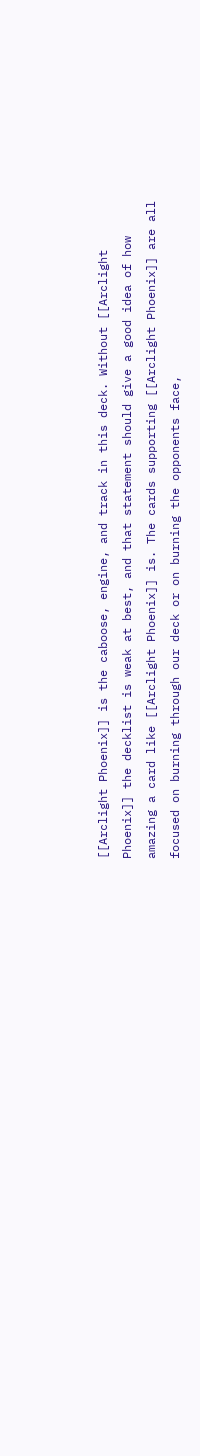[[Arclight Phoenix]] is the caboose, engine, and track in this deck. Without [[Arclight Phoenix]] the decklist is weak at best, and that statement should give a good idea of how amazing a card like [[Arclight Phoenix]] is. The cards supporting [[Arclight Phoenix]] are all focused on burning through our deck or on burning the opponents face,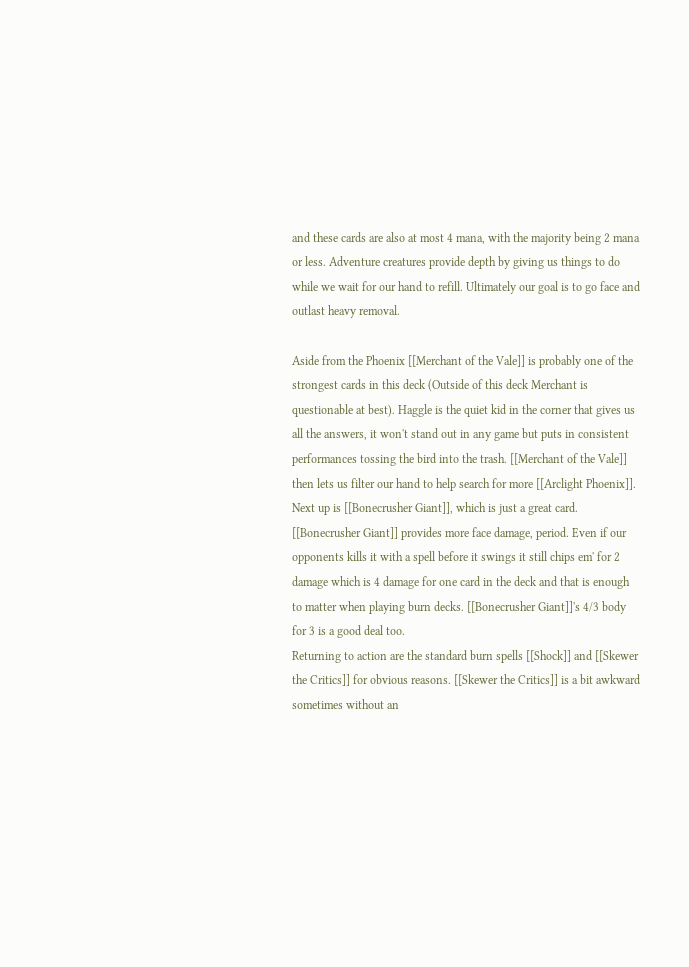and these cards are also at most 4 mana, with the majority being 2 mana or less. Adventure creatures provide depth by giving us things to do while we wait for our hand to refill. Ultimately our goal is to go face and outlast heavy removal.

Aside from the Phoenix [[Merchant of the Vale]] is probably one of the strongest cards in this deck (Outside of this deck Merchant is questionable at best). Haggle is the quiet kid in the corner that gives us all the answers, it won't stand out in any game but puts in consistent performances tossing the bird into the trash. [[Merchant of the Vale]] then lets us filter our hand to help search for more [[Arclight Phoenix]].
Next up is [[Bonecrusher Giant]], which is just a great card. [[Bonecrusher Giant]] provides more face damage, period. Even if our opponents kills it with a spell before it swings it still chips em' for 2 damage which is 4 damage for one card in the deck and that is enough to matter when playing burn decks. [[Bonecrusher Giant]]'s 4/3 body for 3 is a good deal too.
Returning to action are the standard burn spells [[Shock]] and [[Skewer the Critics]] for obvious reasons. [[Skewer the Critics]] is a bit awkward sometimes without an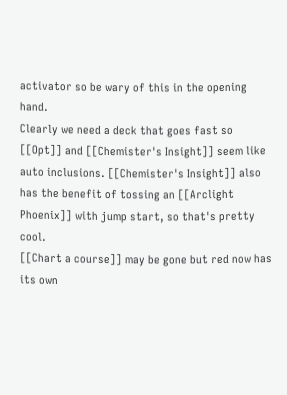activator so be wary of this in the opening hand.
Clearly we need a deck that goes fast so [[Opt]] and [[Chemister's Insight]] seem like auto inclusions. [[Chemister's Insight]] also has the benefit of tossing an [[Arclight Phoenix]] with jump start, so that's pretty cool.
[[Chart a course]] may be gone but red now has its own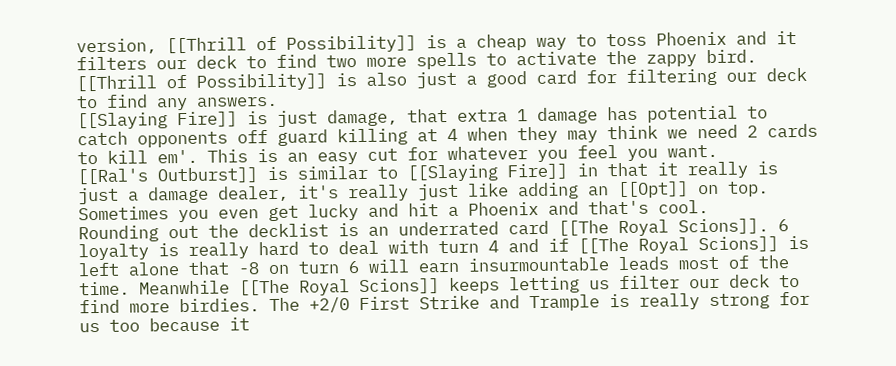version, [[Thrill of Possibility]] is a cheap way to toss Phoenix and it filters our deck to find two more spells to activate the zappy bird. [[Thrill of Possibility]] is also just a good card for filtering our deck to find any answers.
[[Slaying Fire]] is just damage, that extra 1 damage has potential to catch opponents off guard killing at 4 when they may think we need 2 cards to kill em'. This is an easy cut for whatever you feel you want.
[[Ral's Outburst]] is similar to [[Slaying Fire]] in that it really is just a damage dealer, it's really just like adding an [[Opt]] on top. Sometimes you even get lucky and hit a Phoenix and that's cool.
Rounding out the decklist is an underrated card [[The Royal Scions]]. 6 loyalty is really hard to deal with turn 4 and if [[The Royal Scions]] is left alone that -8 on turn 6 will earn insurmountable leads most of the time. Meanwhile [[The Royal Scions]] keeps letting us filter our deck to find more birdies. The +2/0 First Strike and Trample is really strong for us too because it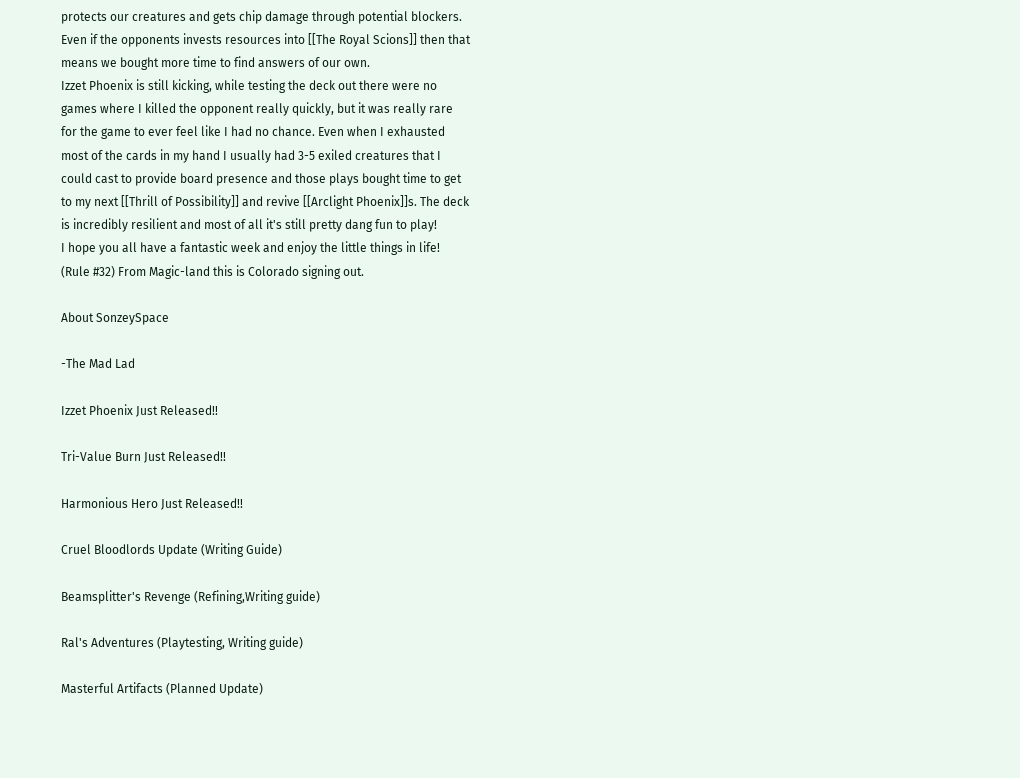protects our creatures and gets chip damage through potential blockers. Even if the opponents invests resources into [[The Royal Scions]] then that means we bought more time to find answers of our own.
Izzet Phoenix is still kicking, while testing the deck out there were no games where I killed the opponent really quickly, but it was really rare for the game to ever feel like I had no chance. Even when I exhausted most of the cards in my hand I usually had 3-5 exiled creatures that I could cast to provide board presence and those plays bought time to get to my next [[Thrill of Possibility]] and revive [[Arclight Phoenix]]s. The deck is incredibly resilient and most of all it's still pretty dang fun to play!
I hope you all have a fantastic week and enjoy the little things in life! (Rule #32) From Magic-land this is Colorado signing out.

About SonzeySpace

-The Mad Lad

Izzet Phoenix Just Released!!

Tri-Value Burn Just Released!!

Harmonious Hero Just Released!!

Cruel Bloodlords Update (Writing Guide)

Beamsplitter's Revenge (Refining,Writing guide)

Ral's Adventures (Playtesting, Writing guide)

Masterful Artifacts (Planned Update)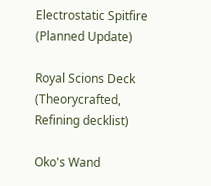Electrostatic Spitfire (Planned Update)

Royal Scions Deck (Theorycrafted, Refining decklist)

Oko's Wand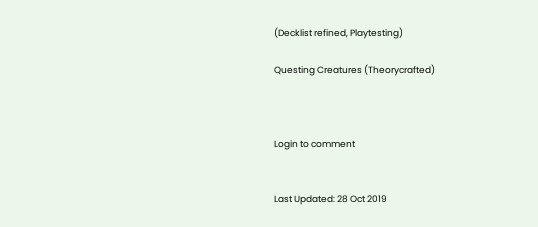(Decklist refined, Playtesting)

Questing Creatures (Theorycrafted)



Login to comment


Last Updated: 28 Oct 2019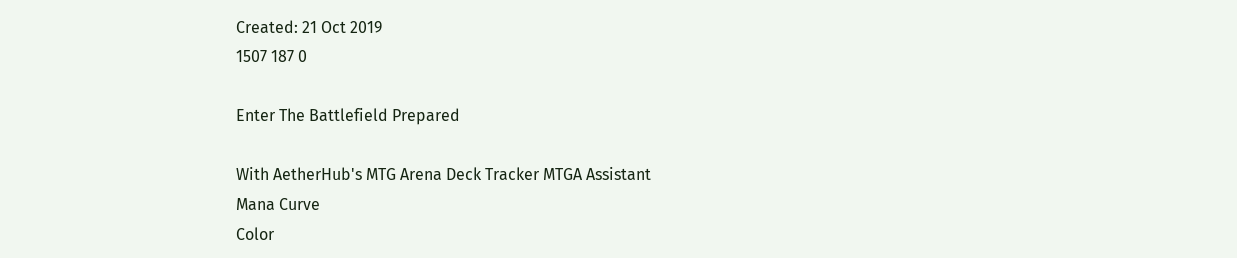Created: 21 Oct 2019
1507 187 0

Enter The Battlefield Prepared

With AetherHub's MTG Arena Deck Tracker MTGA Assistant
Mana Curve
Color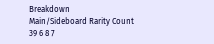Breakdown
Main/Sideboard Rarity Count
39 6 8 7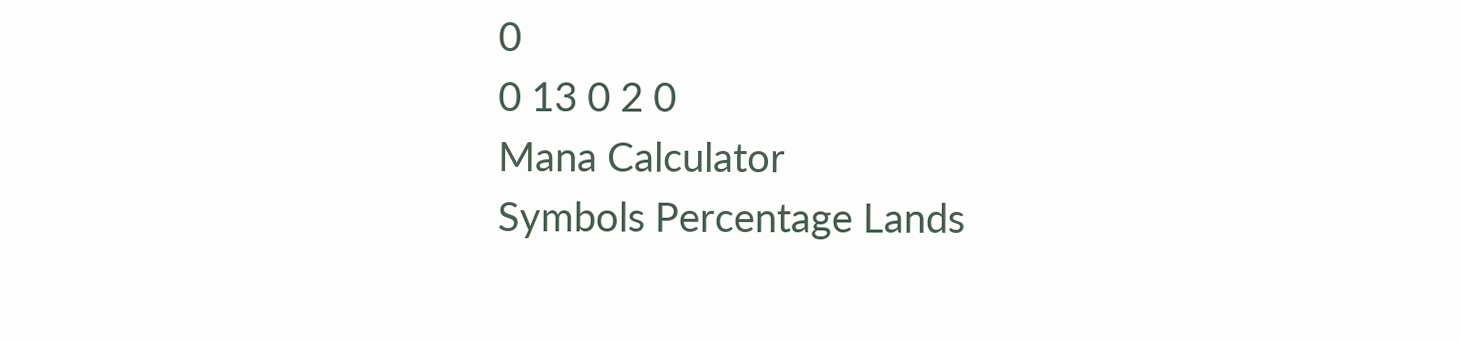0
0 13 0 2 0
Mana Calculator
Symbols Percentage Lands